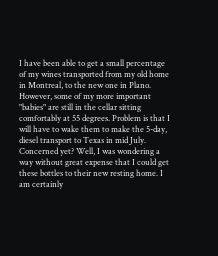I have been able to get a small percentage of my wines transported from my old home in Montreal, to the new one in Plano. However, some of my more important "babies" are still in the cellar sitting comfortably at 55 degrees. Problem is that I will have to wake them to make the 5-day, diesel transport to Texas in mid July. Concerned yet? Well, I was wondering a way without great expense that I could get these bottles to their new resting home. I am certainly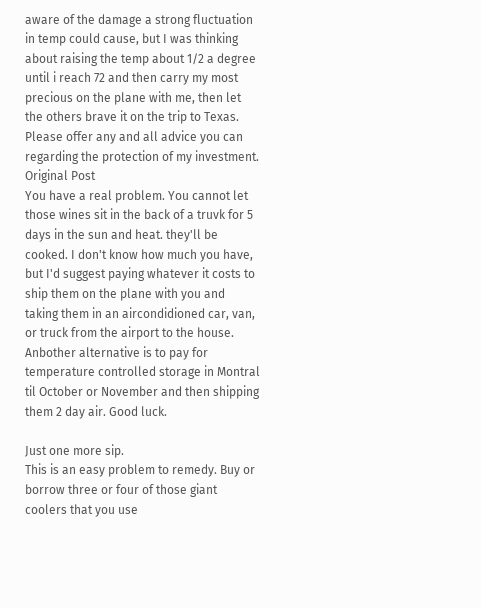aware of the damage a strong fluctuation in temp could cause, but I was thinking about raising the temp about 1/2 a degree until i reach 72 and then carry my most precious on the plane with me, then let the others brave it on the trip to Texas. Please offer any and all advice you can regarding the protection of my investment.
Original Post
You have a real problem. You cannot let those wines sit in the back of a truvk for 5 days in the sun and heat. they'll be cooked. I don't know how much you have, but I'd suggest paying whatever it costs to ship them on the plane with you and taking them in an aircondidioned car, van, or truck from the airport to the house. Anbother alternative is to pay for temperature controlled storage in Montral til October or November and then shipping them 2 day air. Good luck.

Just one more sip.
This is an easy problem to remedy. Buy or borrow three or four of those giant coolers that you use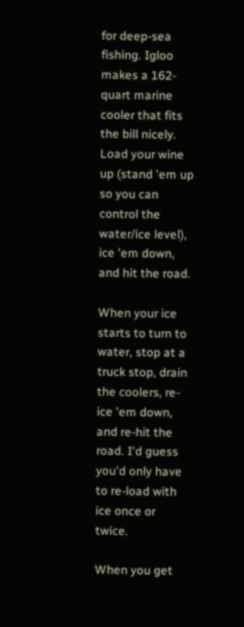for deep-sea fishing. Igloo makes a 162-quart marine cooler that fits the bill nicely. Load your wine up (stand 'em up so you can control the water/ice level), ice 'em down, and hit the road.

When your ice starts to turn to water, stop at a truck stop, drain the coolers, re-ice 'em down, and re-hit the road. I'd guess you'd only have to re-load with ice once or twice.

When you get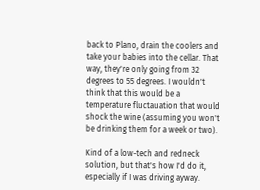back to Plano, drain the coolers and take your babies into the cellar. That way, they're only going from 32 degrees to 55 degrees. I wouldn't think that this would be a temperature fluctauation that would shock the wine (assuming you won't be drinking them for a week or two).

Kind of a low-tech and redneck solution, but that's how I'd do it, especially if I was driving ayway.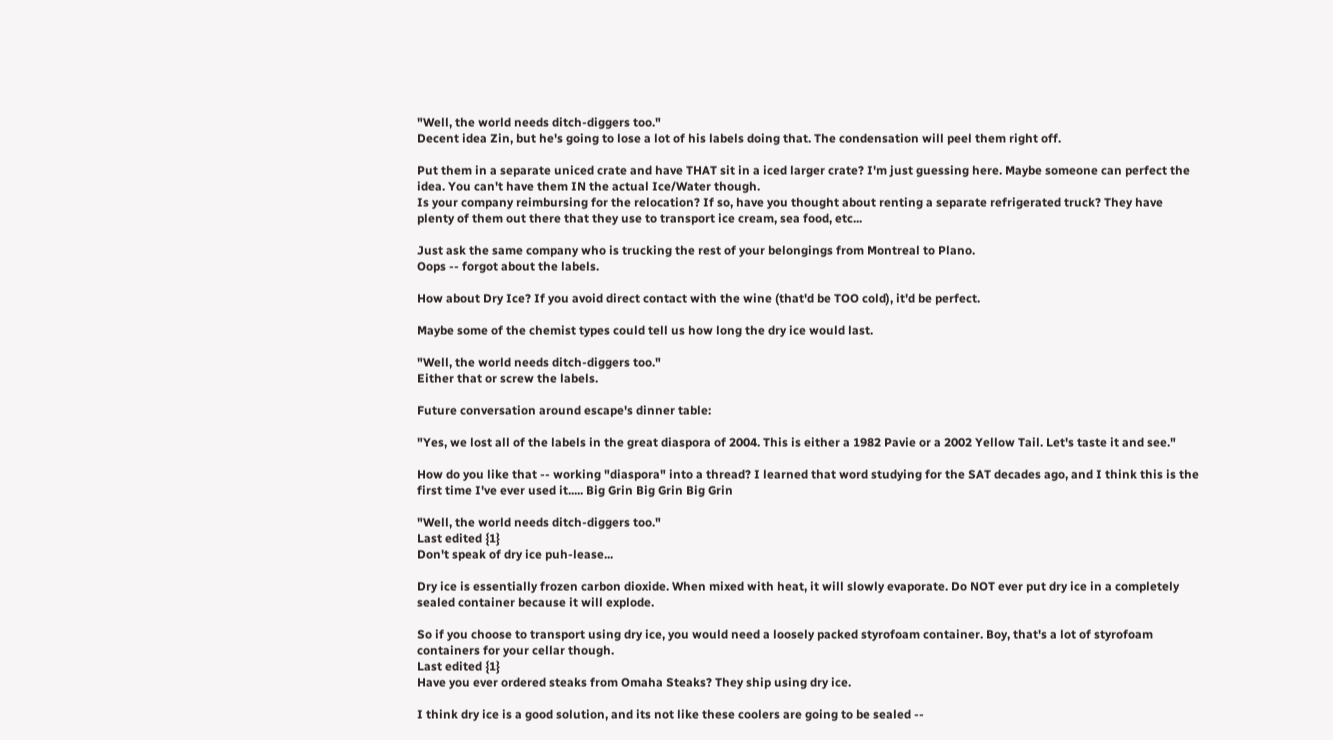"Well, the world needs ditch-diggers too."
Decent idea Zin, but he's going to lose a lot of his labels doing that. The condensation will peel them right off.

Put them in a separate uniced crate and have THAT sit in a iced larger crate? I'm just guessing here. Maybe someone can perfect the idea. You can't have them IN the actual Ice/Water though.
Is your company reimbursing for the relocation? If so, have you thought about renting a separate refrigerated truck? They have plenty of them out there that they use to transport ice cream, sea food, etc...

Just ask the same company who is trucking the rest of your belongings from Montreal to Plano.
Oops -- forgot about the labels.

How about Dry Ice? If you avoid direct contact with the wine (that'd be TOO cold), it'd be perfect.

Maybe some of the chemist types could tell us how long the dry ice would last.

"Well, the world needs ditch-diggers too."
Either that or screw the labels.

Future conversation around escape's dinner table:

"Yes, we lost all of the labels in the great diaspora of 2004. This is either a 1982 Pavie or a 2002 Yellow Tail. Let's taste it and see."

How do you like that -- working "diaspora" into a thread? I learned that word studying for the SAT decades ago, and I think this is the first time I've ever used it..... Big Grin Big Grin Big Grin

"Well, the world needs ditch-diggers too."
Last edited {1}
Don't speak of dry ice puh-lease...

Dry ice is essentially frozen carbon dioxide. When mixed with heat, it will slowly evaporate. Do NOT ever put dry ice in a completely sealed container because it will explode.

So if you choose to transport using dry ice, you would need a loosely packed styrofoam container. Boy, that's a lot of styrofoam containers for your cellar though.
Last edited {1}
Have you ever ordered steaks from Omaha Steaks? They ship using dry ice.

I think dry ice is a good solution, and its not like these coolers are going to be sealed --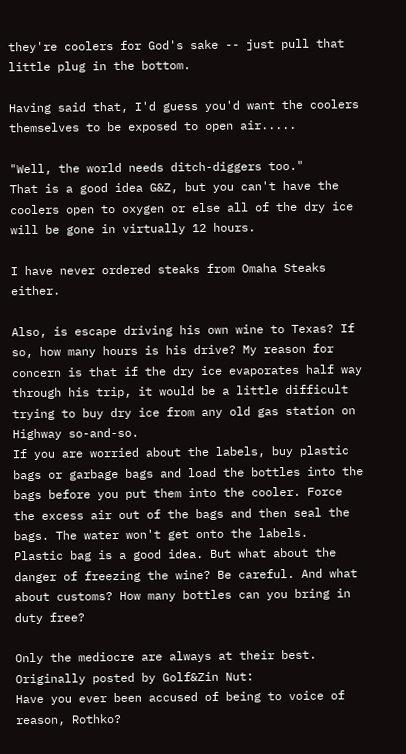they're coolers for God's sake -- just pull that little plug in the bottom.

Having said that, I'd guess you'd want the coolers themselves to be exposed to open air.....

"Well, the world needs ditch-diggers too."
That is a good idea G&Z, but you can't have the coolers open to oxygen or else all of the dry ice will be gone in virtually 12 hours.

I have never ordered steaks from Omaha Steaks either.

Also, is escape driving his own wine to Texas? If so, how many hours is his drive? My reason for concern is that if the dry ice evaporates half way through his trip, it would be a little difficult trying to buy dry ice from any old gas station on Highway so-and-so.
If you are worried about the labels, buy plastic bags or garbage bags and load the bottles into the bags before you put them into the cooler. Force the excess air out of the bags and then seal the bags. The water won't get onto the labels.
Plastic bag is a good idea. But what about the danger of freezing the wine? Be careful. And what about customs? How many bottles can you bring in duty free?

Only the mediocre are always at their best.
Originally posted by Golf&Zin Nut:
Have you ever been accused of being to voice of reason, Rothko?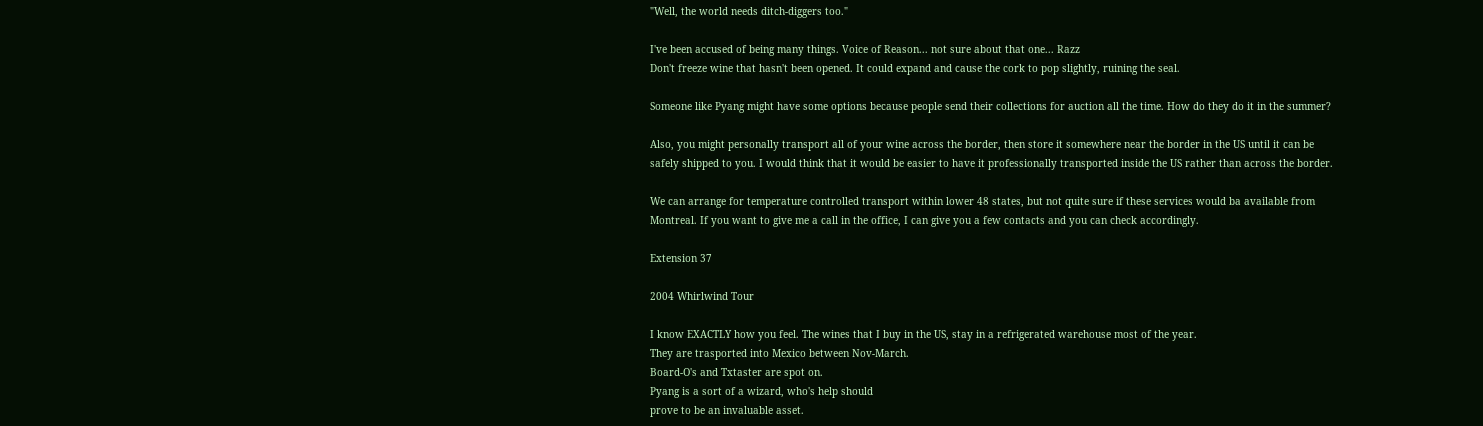"Well, the world needs ditch-diggers too."

I've been accused of being many things. Voice of Reason... not sure about that one... Razz
Don't freeze wine that hasn't been opened. It could expand and cause the cork to pop slightly, ruining the seal.

Someone like Pyang might have some options because people send their collections for auction all the time. How do they do it in the summer?

Also, you might personally transport all of your wine across the border, then store it somewhere near the border in the US until it can be safely shipped to you. I would think that it would be easier to have it professionally transported inside the US rather than across the border.

We can arrange for temperature controlled transport within lower 48 states, but not quite sure if these services would ba available from Montreal. If you want to give me a call in the office, I can give you a few contacts and you can check accordingly.

Extension 37

2004 Whirlwind Tour

I know EXACTLY how you feel. The wines that I buy in the US, stay in a refrigerated warehouse most of the year.
They are trasported into Mexico between Nov-March.
Board-O's and Txtaster are spot on.
Pyang is a sort of a wizard, who's help should
prove to be an invaluable asset.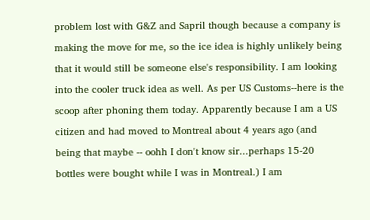problem lost with G&Z and Sapril though because a company is making the move for me, so the ice idea is highly unlikely being that it would still be someone else's responsibility. I am looking into the cooler truck idea as well. As per US Customs--here is the scoop after phoning them today. Apparently because I am a US citizen and had moved to Montreal about 4 years ago (and being that maybe -- oohh I don't know sir...perhaps 15-20 bottles were bought while I was in Montreal.) I am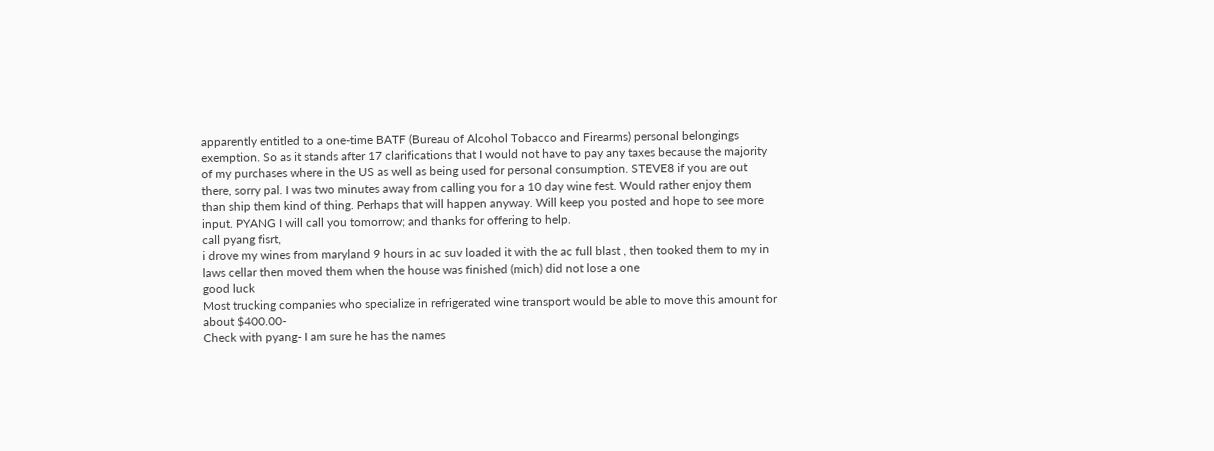apparently entitled to a one-time BATF (Bureau of Alcohol Tobacco and Firearms) personal belongings exemption. So as it stands after 17 clarifications that I would not have to pay any taxes because the majority of my purchases where in the US as well as being used for personal consumption. STEVE8 if you are out there, sorry pal. I was two minutes away from calling you for a 10 day wine fest. Would rather enjoy them than ship them kind of thing. Perhaps that will happen anyway. Will keep you posted and hope to see more input. PYANG I will call you tomorrow; and thanks for offering to help.
call pyang fisrt,
i drove my wines from maryland 9 hours in ac suv loaded it with the ac full blast , then tooked them to my in laws cellar then moved them when the house was finished (mich) did not lose a one
good luck
Most trucking companies who specialize in refrigerated wine transport would be able to move this amount for about $400.00-
Check with pyang- I am sure he has the names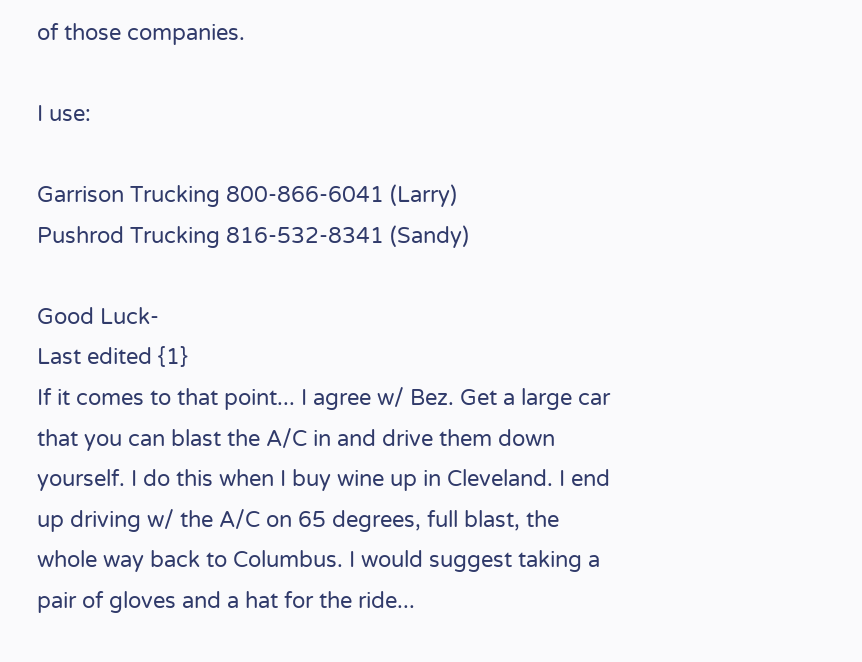of those companies.

I use:

Garrison Trucking 800-866-6041 (Larry)
Pushrod Trucking 816-532-8341 (Sandy)

Good Luck-
Last edited {1}
If it comes to that point... I agree w/ Bez. Get a large car that you can blast the A/C in and drive them down yourself. I do this when I buy wine up in Cleveland. I end up driving w/ the A/C on 65 degrees, full blast, the whole way back to Columbus. I would suggest taking a pair of gloves and a hat for the ride...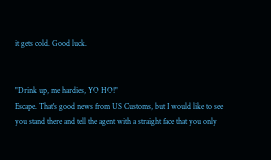it gets cold. Good luck.


"Drink up, me hardies, YO HO!"
Escape. That's good news from US Customs, but I would like to see you stand there and tell the agent with a straight face that you only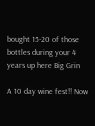bought 15-20 of those bottles during your 4 years up here Big Grin

A 10 day wine fest!! Now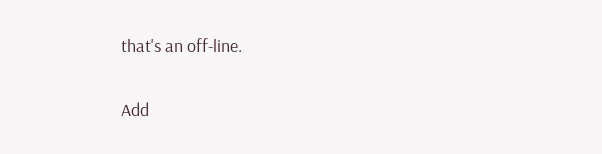that's an off-line.

Add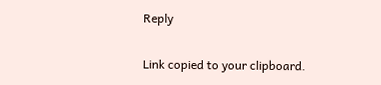Reply

Link copied to your clipboard.